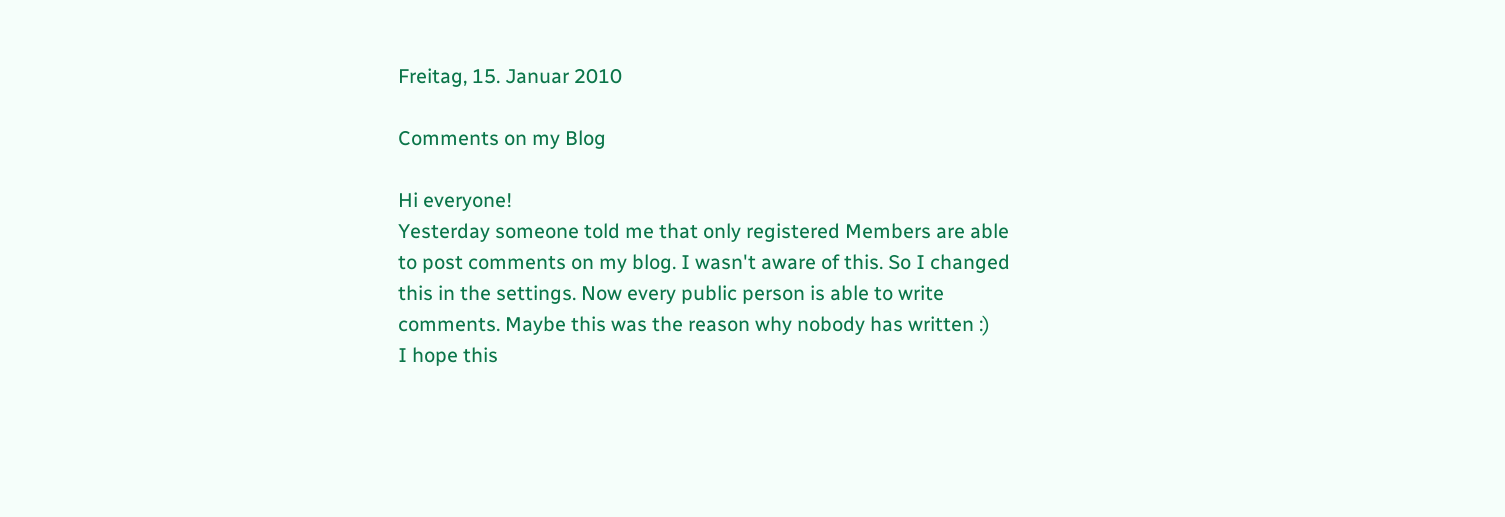Freitag, 15. Januar 2010

Comments on my Blog

Hi everyone!
Yesterday someone told me that only registered Members are able to post comments on my blog. I wasn't aware of this. So I changed this in the settings. Now every public person is able to write comments. Maybe this was the reason why nobody has written :)
I hope this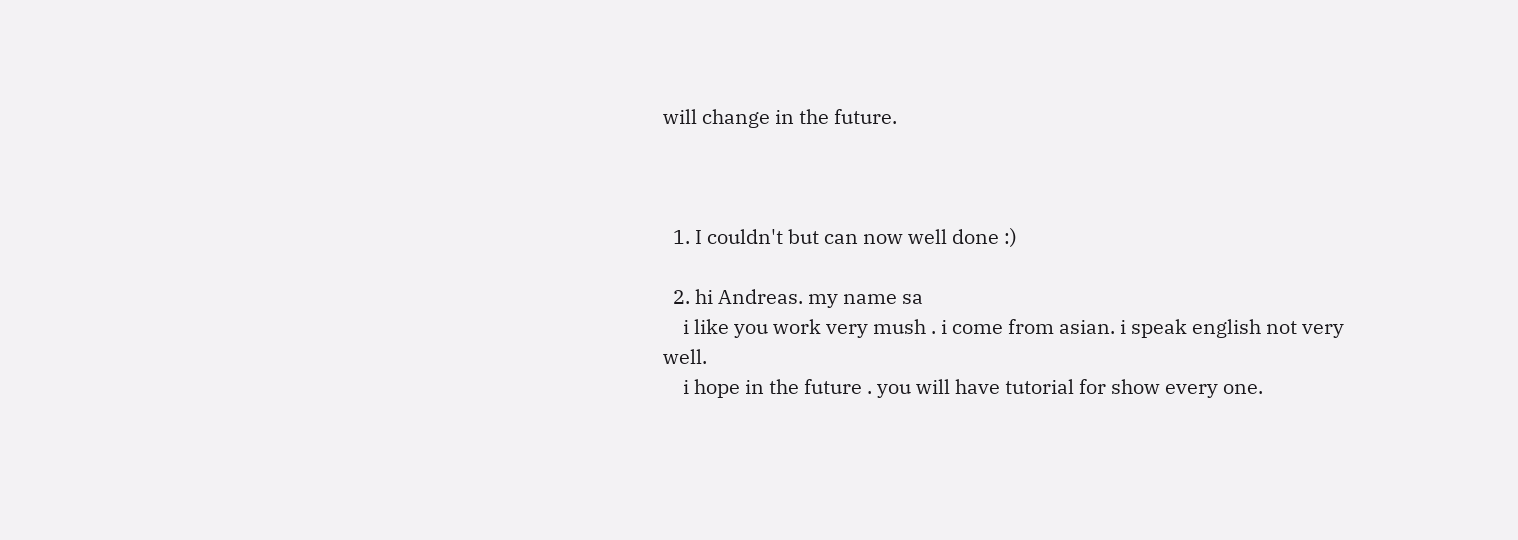will change in the future.



  1. I couldn't but can now well done :)

  2. hi Andreas. my name sa
    i like you work very mush . i come from asian. i speak english not very well.
    i hope in the future . you will have tutorial for show every one.